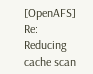[OpenAFS] Re: Reducing cache scan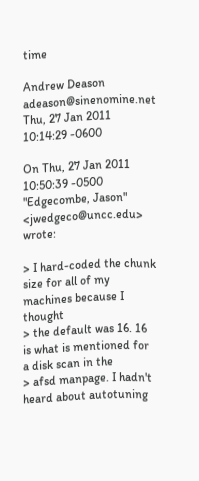time

Andrew Deason adeason@sinenomine.net
Thu, 27 Jan 2011 10:14:29 -0600

On Thu, 27 Jan 2011 10:50:39 -0500
"Edgecombe, Jason" <jwedgeco@uncc.edu> wrote:

> I hard-coded the chunk size for all of my machines because I thought
> the default was 16. 16 is what is mentioned for a disk scan in the
> afsd manpage. I hadn't heard about autotuning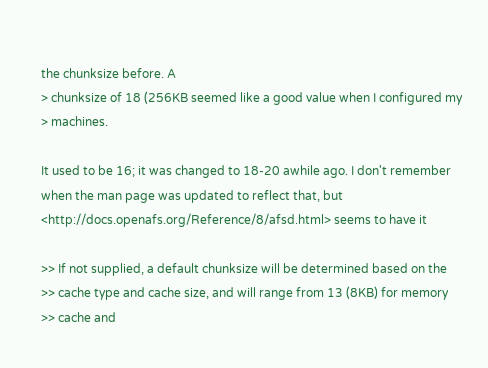the chunksize before. A
> chunksize of 18 (256KB seemed like a good value when I configured my
> machines.

It used to be 16; it was changed to 18-20 awhile ago. I don't remember
when the man page was updated to reflect that, but
<http://docs.openafs.org/Reference/8/afsd.html> seems to have it

>> If not supplied, a default chunksize will be determined based on the
>> cache type and cache size, and will range from 13 (8KB) for memory
>> cache and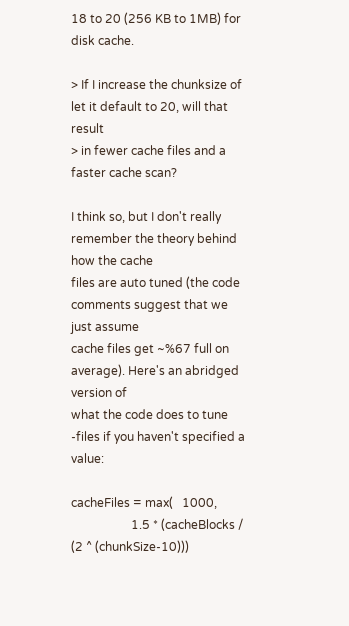18 to 20 (256 KB to 1MB) for disk cache.

> If I increase the chunksize of let it default to 20, will that result
> in fewer cache files and a faster cache scan?

I think so, but I don't really remember the theory behind how the cache
files are auto tuned (the code comments suggest that we just assume
cache files get ~%67 full on average). Here's an abridged version of
what the code does to tune -files if you haven't specified a value:

cacheFiles = max(   1000,
                    1.5 * (cacheBlocks / (2 ^ (chunkSize-10)))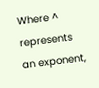Where ^ represents an exponent,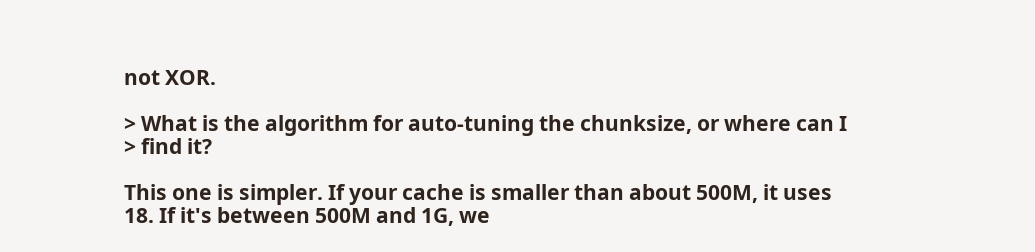not XOR.

> What is the algorithm for auto-tuning the chunksize, or where can I
> find it?

This one is simpler. If your cache is smaller than about 500M, it uses
18. If it's between 500M and 1G, we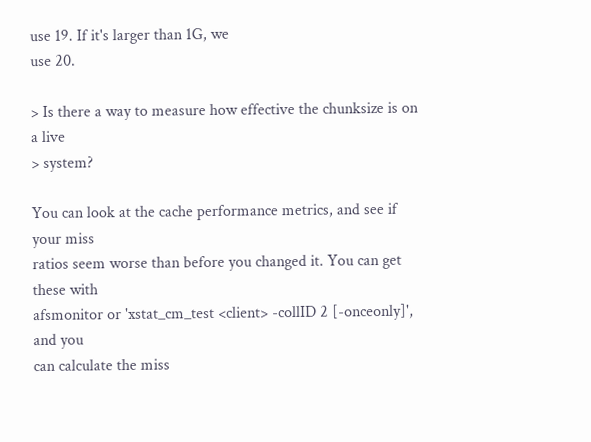use 19. If it's larger than 1G, we
use 20.

> Is there a way to measure how effective the chunksize is on a live
> system?

You can look at the cache performance metrics, and see if your miss
ratios seem worse than before you changed it. You can get these with
afsmonitor or 'xstat_cm_test <client> -collID 2 [-onceonly]', and you
can calculate the miss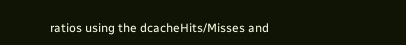ratios using the dcacheHits/Misses and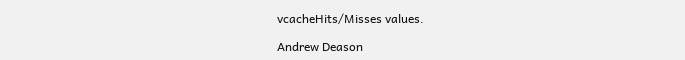vcacheHits/Misses values.

Andrew Deason